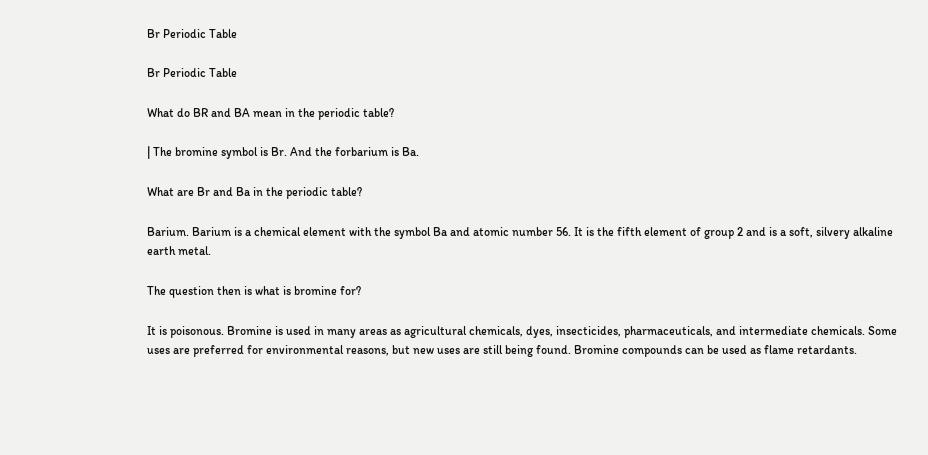Br Periodic Table

Br Periodic Table

What do BR and BA mean in the periodic table?

| The bromine symbol is Br. And the forbarium is Ba.

What are Br and Ba in the periodic table?

Barium. Barium is a chemical element with the symbol Ba and atomic number 56. It is the fifth element of group 2 and is a soft, silvery alkaline earth metal.

The question then is what is bromine for?

It is poisonous. Bromine is used in many areas as agricultural chemicals, dyes, insecticides, pharmaceuticals, and intermediate chemicals. Some uses are preferred for environmental reasons, but new uses are still being found. Bromine compounds can be used as flame retardants.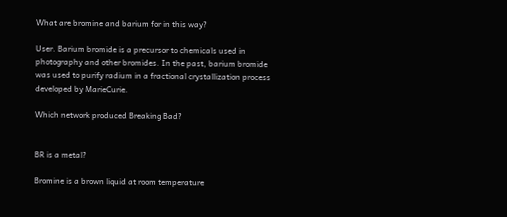What are bromine and barium for in this way?

User. Barium bromide is a precursor to chemicals used in photography and other bromides. In the past, barium bromide was used to purify radium in a fractional crystallization process developed by MarieCurie.

Which network produced Breaking Bad?


BR is a metal?

Bromine is a brown liquid at room temperature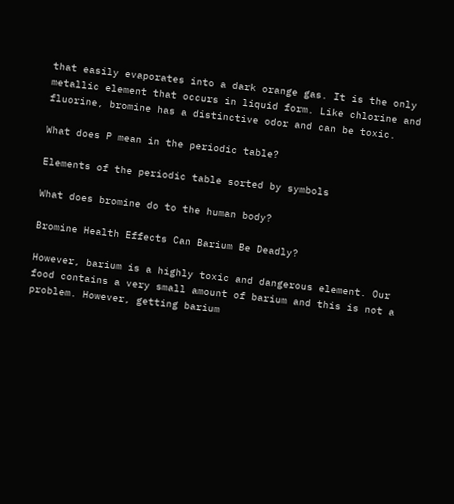that easily evaporates into a dark orange gas. It is the only metallic element that occurs in liquid form. Like chlorine and fluorine, bromine has a distinctive odor and can be toxic.

What does P mean in the periodic table?

Elements of the periodic table sorted by symbols

What does bromine do to the human body?

Bromine Health Effects Can Barium Be Deadly?

However, barium is a highly toxic and dangerous element. Our food contains a very small amount of barium and this is not a problem. However, getting barium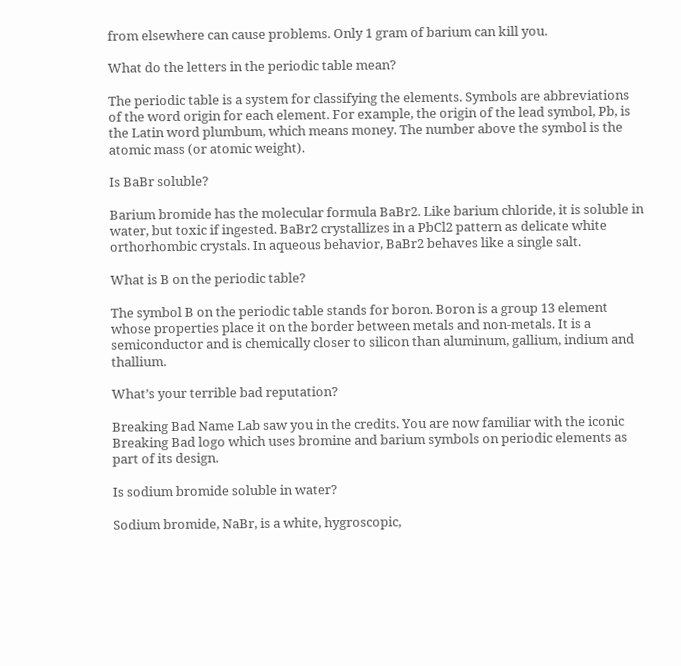from elsewhere can cause problems. Only 1 gram of barium can kill you.

What do the letters in the periodic table mean?

The periodic table is a system for classifying the elements. Symbols are abbreviations of the word origin for each element. For example, the origin of the lead symbol, Pb, is the Latin word plumbum, which means money. The number above the symbol is the atomic mass (or atomic weight).

Is BaBr soluble?

Barium bromide has the molecular formula BaBr2. Like barium chloride, it is soluble in water, but toxic if ingested. BaBr2 crystallizes in a PbCl2 pattern as delicate white orthorhombic crystals. In aqueous behavior, BaBr2 behaves like a single salt.

What is B on the periodic table?

The symbol B on the periodic table stands for boron. Boron is a group 13 element whose properties place it on the border between metals and non-metals. It is a semiconductor and is chemically closer to silicon than aluminum, gallium, indium and thallium.

What’s your terrible bad reputation?

Breaking Bad Name Lab saw you in the credits. You are now familiar with the iconic Breaking Bad logo which uses bromine and barium symbols on periodic elements as part of its design.

Is sodium bromide soluble in water?

Sodium bromide, NaBr, is a white, hygroscopic,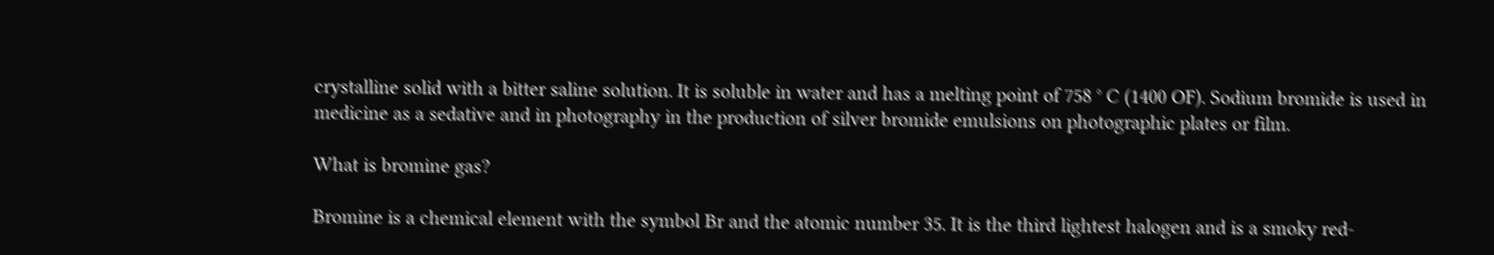crystalline solid with a bitter saline solution. It is soluble in water and has a melting point of 758 ° C (1400 OF). Sodium bromide is used in medicine as a sedative and in photography in the production of silver bromide emulsions on photographic plates or film.

What is bromine gas?

Bromine is a chemical element with the symbol Br and the atomic number 35. It is the third lightest halogen and is a smoky red-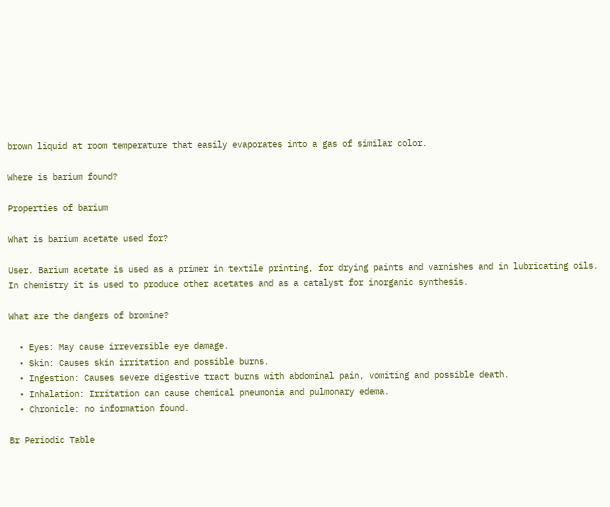brown liquid at room temperature that easily evaporates into a gas of similar color.

Where is barium found?

Properties of barium

What is barium acetate used for?

User. Barium acetate is used as a primer in textile printing, for drying paints and varnishes and in lubricating oils. In chemistry it is used to produce other acetates and as a catalyst for inorganic synthesis.

What are the dangers of bromine?

  • Eyes: May cause irreversible eye damage.
  • Skin: Causes skin irritation and possible burns.
  • Ingestion: Causes severe digestive tract burns with abdominal pain, vomiting and possible death.
  • Inhalation: Irritation can cause chemical pneumonia and pulmonary edema.
  • Chronicle: no information found.

Br Periodic Table